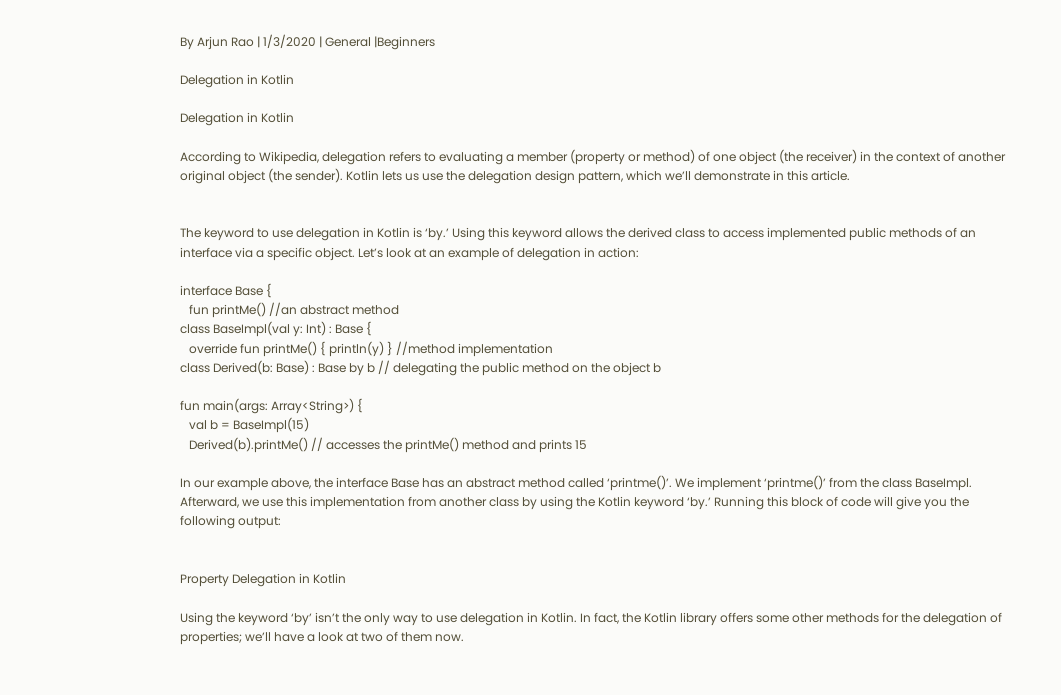By Arjun Rao | 1/3/2020 | General |Beginners

Delegation in Kotlin

Delegation in Kotlin

According to Wikipedia, delegation refers to evaluating a member (property or method) of one object (the receiver) in the context of another original object (the sender). Kotlin lets us use the delegation design pattern, which we’ll demonstrate in this article.


The keyword to use delegation in Kotlin is ‘by.’ Using this keyword allows the derived class to access implemented public methods of an interface via a specific object. Let’s look at an example of delegation in action:

interface Base {
   fun printMe() //an abstract method
class BaseImpl(val y: Int) : Base {
   override fun printMe() { println(y) } //method implementation
class Derived(b: Base) : Base by b // delegating the public method on the object b

fun main(args: Array<String>) {
   val b = BaseImpl(15)
   Derived(b).printMe() // accesses the printMe() method and prints 15

In our example above, the interface Base has an abstract method called ‘printme()’. We implement ‘printme()’ from the class BaseImpl. Afterward, we use this implementation from another class by using the Kotlin keyword ‘by.’ Running this block of code will give you the following output:


Property Delegation in Kotlin

Using the keyword ‘by’ isn’t the only way to use delegation in Kotlin. In fact, the Kotlin library offers some other methods for the delegation of properties; we’ll have a look at two of them now.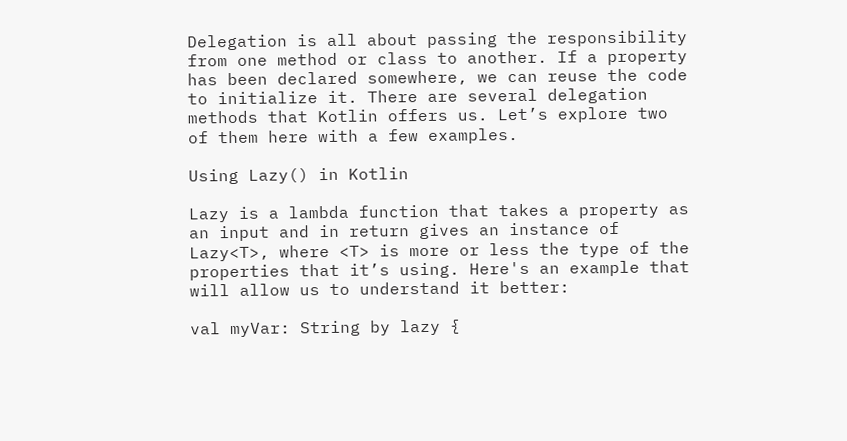Delegation is all about passing the responsibility from one method or class to another. If a property has been declared somewhere, we can reuse the code to initialize it. There are several delegation methods that Kotlin offers us. Let’s explore two of them here with a few examples.

Using Lazy() in Kotlin

Lazy is a lambda function that takes a property as an input and in return gives an instance of Lazy<T>, where <T> is more or less the type of the properties that it’s using. Here's an example that will allow us to understand it better:

val myVar: String by lazy {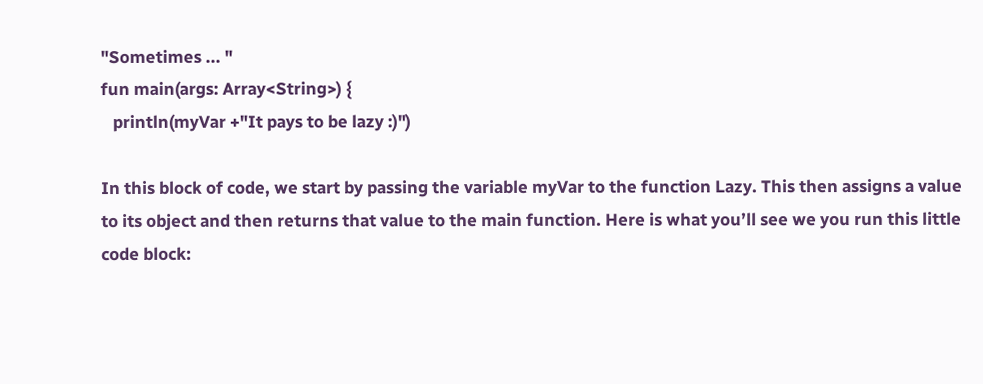"Sometimes ... "
fun main(args: Array<String>) {
   println(myVar +"It pays to be lazy :)")

In this block of code, we start by passing the variable myVar to the function Lazy. This then assigns a value to its object and then returns that value to the main function. Here is what you’ll see we you run this little code block: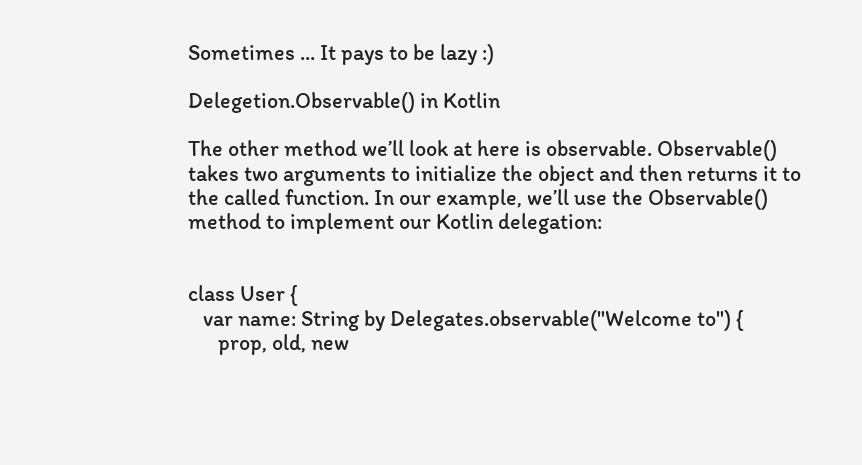Sometimes ... It pays to be lazy :)

Delegetion.Observable() in Kotlin

The other method we’ll look at here is observable. Observable() takes two arguments to initialize the object and then returns it to the called function. In our example, we’ll use the Observable() method to implement our Kotlin delegation:


class User {
   var name: String by Delegates.observable("Welcome to") {
      prop, old, new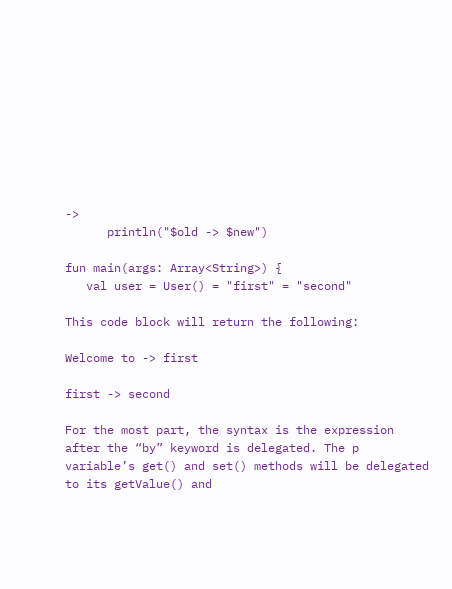->
      println("$old -> $new")

fun main(args: Array<String>) {
   val user = User() = "first" = "second"

This code block will return the following:

Welcome to -> first

first -> second

For the most part, the syntax is the expression after the “by” keyword is delegated. The p variable’s get() and set() methods will be delegated to its getValue() and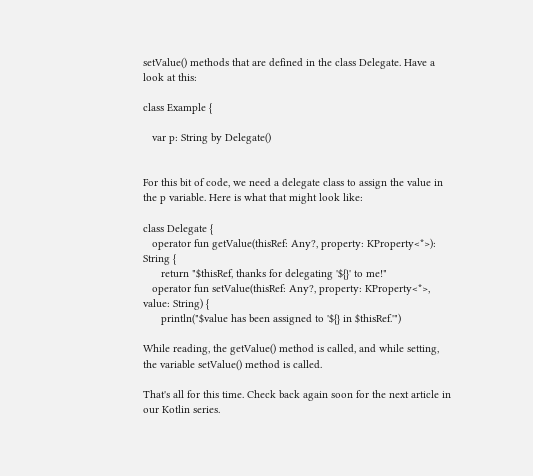setValue() methods that are defined in the class Delegate. Have a look at this:

class Example {

   var p: String by Delegate()


For this bit of code, we need a delegate class to assign the value in the p variable. Here is what that might look like:

class Delegate {
   operator fun getValue(thisRef: Any?, property: KProperty<*>): String {
      return "$thisRef, thanks for delegating '${}' to me!"
   operator fun setValue(thisRef: Any?, property: KProperty<*>, value: String) {
      println("$value has been assigned to '${} in $thisRef.'")

While reading, the getValue() method is called, and while setting, the variable setValue() method is called.

That's all for this time. Check back again soon for the next article in our Kotlin series.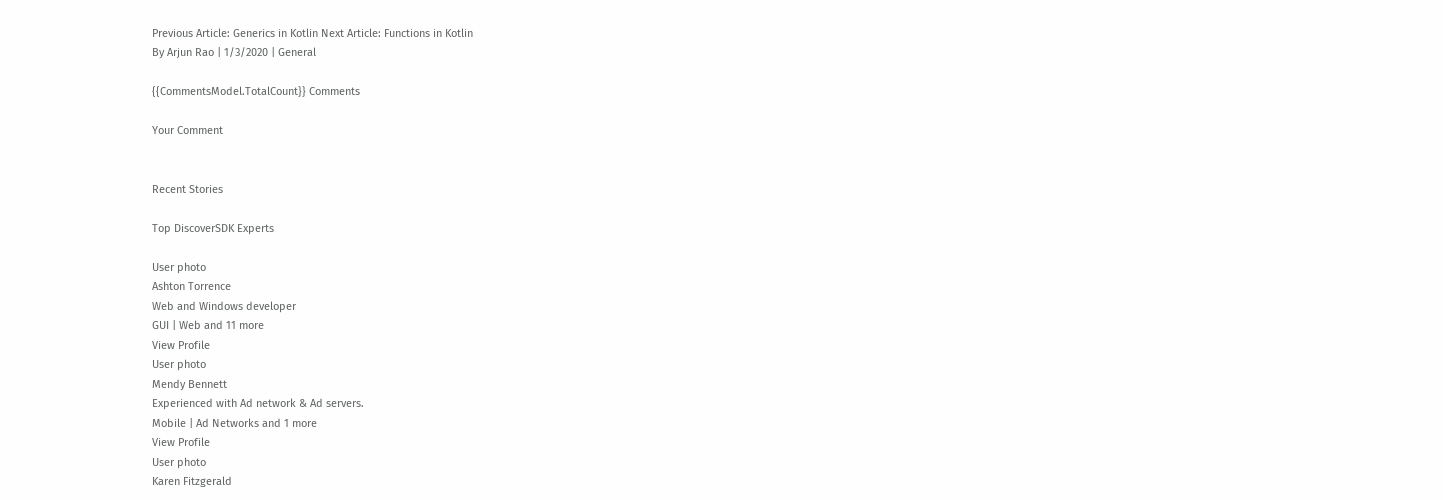Previous Article: Generics in Kotlin Next Article: Functions in Kotlin
By Arjun Rao | 1/3/2020 | General

{{CommentsModel.TotalCount}} Comments

Your Comment


Recent Stories

Top DiscoverSDK Experts

User photo
Ashton Torrence
Web and Windows developer
GUI | Web and 11 more
View Profile
User photo
Mendy Bennett
Experienced with Ad network & Ad servers.
Mobile | Ad Networks and 1 more
View Profile
User photo
Karen Fitzgerald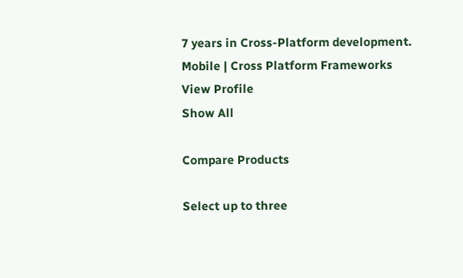7 years in Cross-Platform development.
Mobile | Cross Platform Frameworks
View Profile
Show All

Compare Products

Select up to three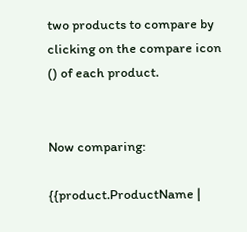two products to compare by clicking on the compare icon () of each product.


Now comparing:

{{product.ProductName |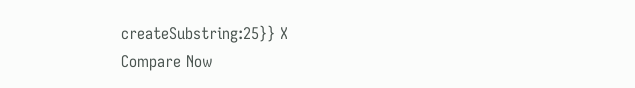createSubstring:25}} X
Compare Now